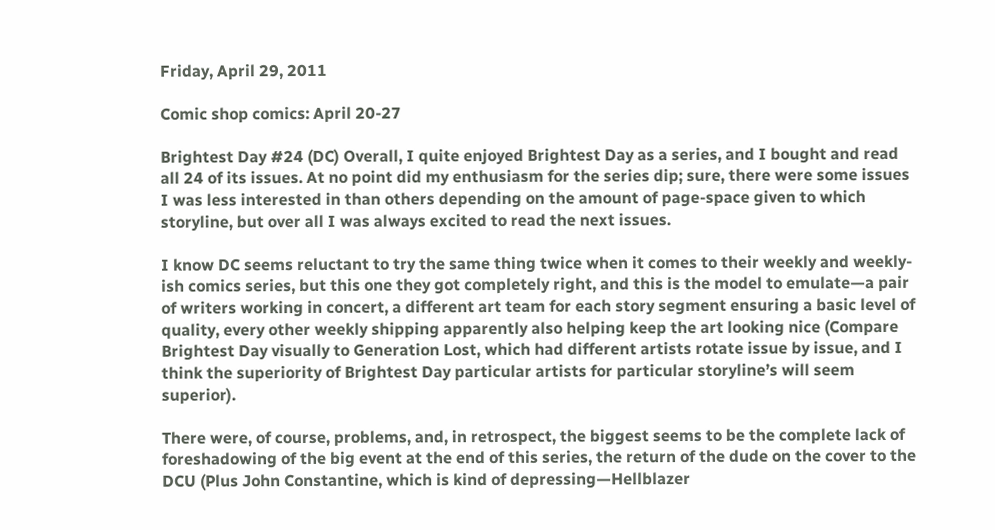Friday, April 29, 2011

Comic shop comics: April 20-27

Brightest Day #24 (DC) Overall, I quite enjoyed Brightest Day as a series, and I bought and read all 24 of its issues. At no point did my enthusiasm for the series dip; sure, there were some issues I was less interested in than others depending on the amount of page-space given to which storyline, but over all I was always excited to read the next issues.

I know DC seems reluctant to try the same thing twice when it comes to their weekly and weekly-ish comics series, but this one they got completely right, and this is the model to emulate—a pair of writers working in concert, a different art team for each story segment ensuring a basic level of quality, every other weekly shipping apparently also helping keep the art looking nice (Compare Brightest Day visually to Generation Lost, which had different artists rotate issue by issue, and I think the superiority of Brightest Day particular artists for particular storyline’s will seem superior).

There were, of course, problems, and, in retrospect, the biggest seems to be the complete lack of foreshadowing of the big event at the end of this series, the return of the dude on the cover to the DCU (Plus John Constantine, which is kind of depressing—Hellblazer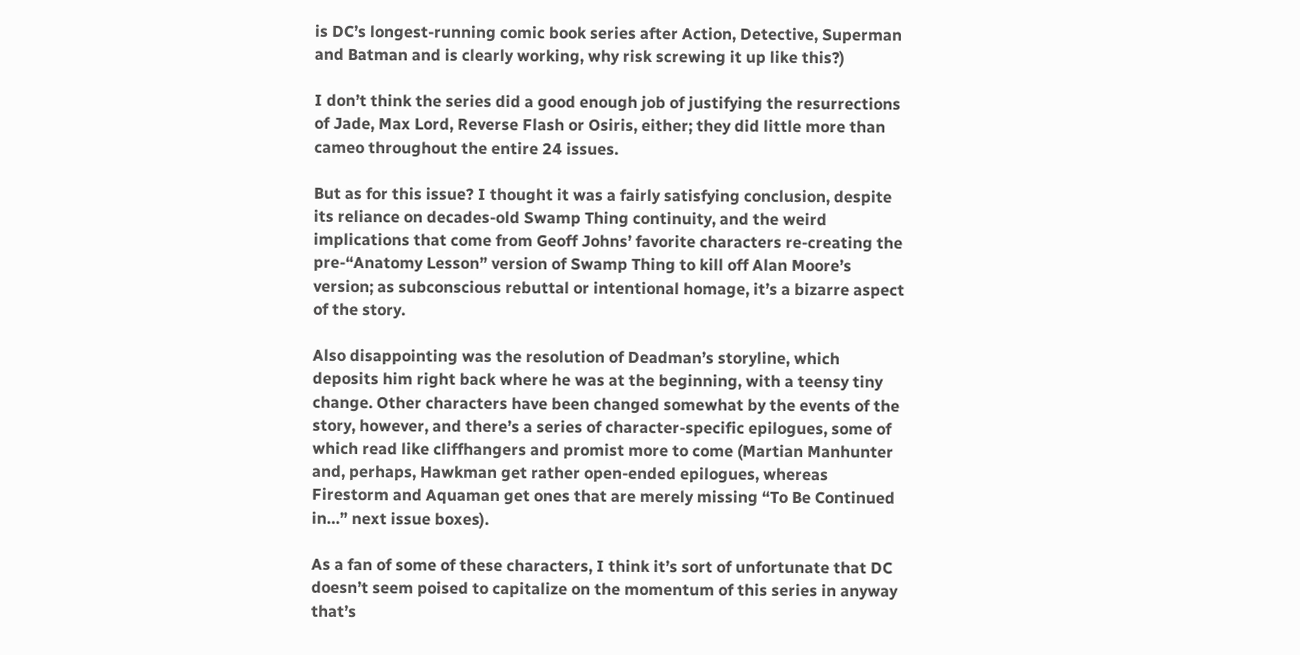is DC’s longest-running comic book series after Action, Detective, Superman and Batman and is clearly working, why risk screwing it up like this?)

I don’t think the series did a good enough job of justifying the resurrections of Jade, Max Lord, Reverse Flash or Osiris, either; they did little more than cameo throughout the entire 24 issues.

But as for this issue? I thought it was a fairly satisfying conclusion, despite its reliance on decades-old Swamp Thing continuity, and the weird implications that come from Geoff Johns’ favorite characters re-creating the pre-“Anatomy Lesson” version of Swamp Thing to kill off Alan Moore’s version; as subconscious rebuttal or intentional homage, it’s a bizarre aspect of the story.

Also disappointing was the resolution of Deadman’s storyline, which deposits him right back where he was at the beginning, with a teensy tiny change. Other characters have been changed somewhat by the events of the story, however, and there’s a series of character-specific epilogues, some of which read like cliffhangers and promist more to come (Martian Manhunter and, perhaps, Hawkman get rather open-ended epilogues, whereas Firestorm and Aquaman get ones that are merely missing “To Be Continued in…” next issue boxes).

As a fan of some of these characters, I think it’s sort of unfortunate that DC doesn’t seem poised to capitalize on the momentum of this series in anyway that’s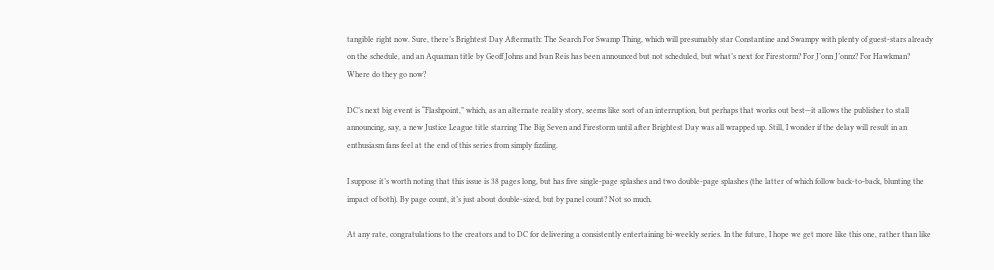tangible right now. Sure, there’s Brightest Day Aftermath: The Search For Swamp Thing, which will presumably star Constantine and Swampy with plenty of guest-stars already on the schedule, and an Aquaman title by Geoff Johns and Ivan Reis has been announced but not scheduled, but what’s next for Firestorm? For J’onn J’onnz? For Hawkman? Where do they go now?

DC’s next big event is “Flashpoint,” which, as an alternate reality story, seems like sort of an interruption, but perhaps that works out best—it allows the publisher to stall announcing, say, a new Justice League title starring The Big Seven and Firestorm until after Brightest Day was all wrapped up. Still, I wonder if the delay will result in an enthusiasm fans feel at the end of this series from simply fizzling.

I suppose it’s worth noting that this issue is 38 pages long, but has five single-page splashes and two double-page splashes (the latter of which follow back-to-back, blunting the impact of both). By page count, it’s just about double-sized, but by panel count? Not so much.

At any rate, congratulations to the creators and to DC for delivering a consistently entertaining bi-weekly series. In the future, I hope we get more like this one, rather than like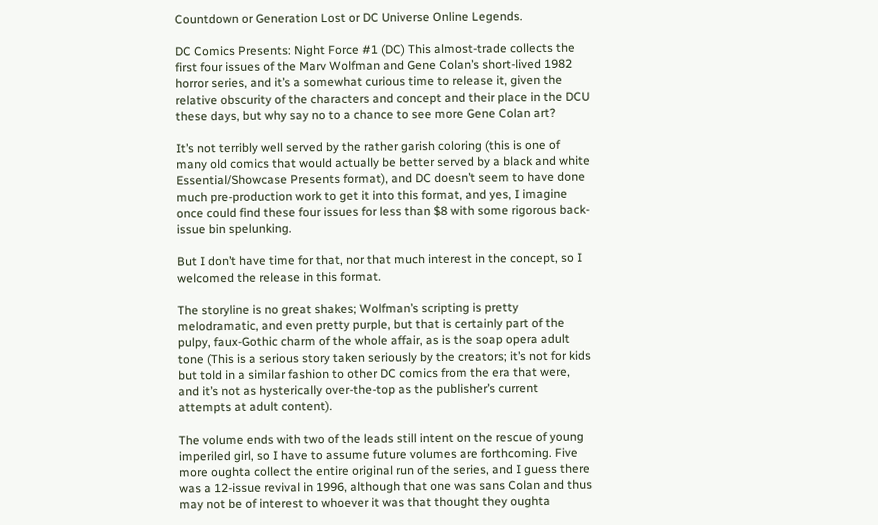Countdown or Generation Lost or DC Universe Online Legends.

DC Comics Presents: Night Force #1 (DC) This almost-trade collects the first four issues of the Marv Wolfman and Gene Colan’s short-lived 1982 horror series, and it’s a somewhat curious time to release it, given the relative obscurity of the characters and concept and their place in the DCU these days, but why say no to a chance to see more Gene Colan art?

It’s not terribly well served by the rather garish coloring (this is one of many old comics that would actually be better served by a black and white Essential/Showcase Presents format), and DC doesn’t seem to have done much pre-production work to get it into this format, and yes, I imagine once could find these four issues for less than $8 with some rigorous back-issue bin spelunking.

But I don’t have time for that, nor that much interest in the concept, so I welcomed the release in this format.

The storyline is no great shakes; Wolfman’s scripting is pretty melodramatic, and even pretty purple, but that is certainly part of the pulpy, faux-Gothic charm of the whole affair, as is the soap opera adult tone (This is a serious story taken seriously by the creators; it’s not for kids but told in a similar fashion to other DC comics from the era that were, and it’s not as hysterically over-the-top as the publisher’s current attempts at adult content).

The volume ends with two of the leads still intent on the rescue of young imperiled girl, so I have to assume future volumes are forthcoming. Five more oughta collect the entire original run of the series, and I guess there was a 12-issue revival in 1996, although that one was sans Colan and thus may not be of interest to whoever it was that thought they oughta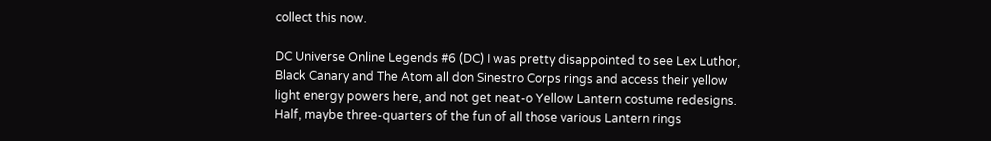collect this now.

DC Universe Online Legends #6 (DC) I was pretty disappointed to see Lex Luthor, Black Canary and The Atom all don Sinestro Corps rings and access their yellow light energy powers here, and not get neat-o Yellow Lantern costume redesigns. Half, maybe three-quarters of the fun of all those various Lantern rings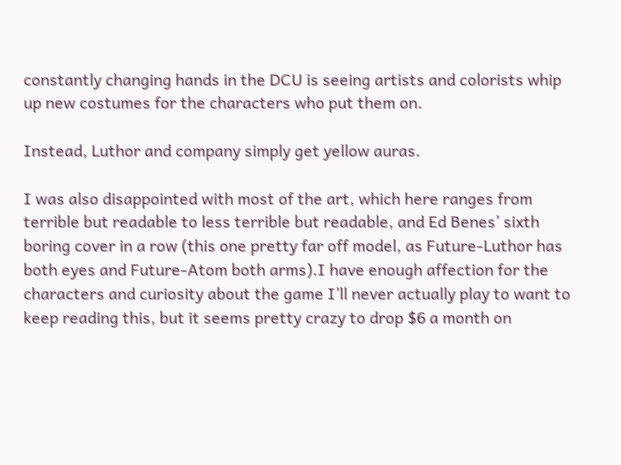constantly changing hands in the DCU is seeing artists and colorists whip up new costumes for the characters who put them on.

Instead, Luthor and company simply get yellow auras.

I was also disappointed with most of the art, which here ranges from terrible but readable to less terrible but readable, and Ed Benes’ sixth boring cover in a row (this one pretty far off model, as Future-Luthor has both eyes and Future-Atom both arms).I have enough affection for the characters and curiosity about the game I’ll never actually play to want to keep reading this, but it seems pretty crazy to drop $6 a month on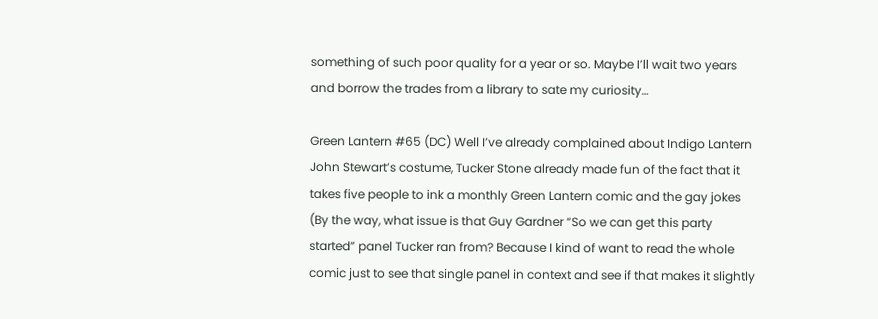something of such poor quality for a year or so. Maybe I’ll wait two years and borrow the trades from a library to sate my curiosity…

Green Lantern #65 (DC) Well I’ve already complained about Indigo Lantern John Stewart’s costume, Tucker Stone already made fun of the fact that it takes five people to ink a monthly Green Lantern comic and the gay jokes (By the way, what issue is that Guy Gardner “So we can get this party started” panel Tucker ran from? Because I kind of want to read the whole comic just to see that single panel in context and see if that makes it slightly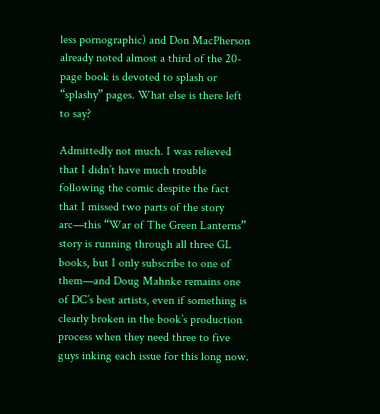less pornographic) and Don MacPherson already noted almost a third of the 20-page book is devoted to splash or “splashy” pages. What else is there left to say?

Admittedly not much. I was relieved that I didn’t have much trouble following the comic despite the fact that I missed two parts of the story arc—this “War of The Green Lanterns” story is running through all three GL books, but I only subscribe to one of them—and Doug Mahnke remains one of DC’s best artists, even if something is clearly broken in the book’s production process when they need three to five guys inking each issue for this long now.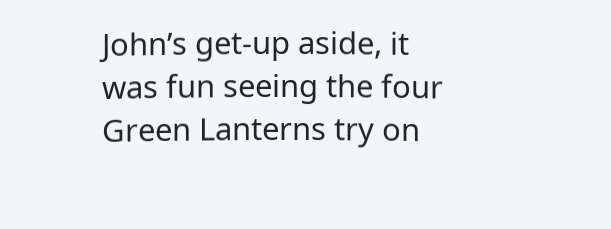John’s get-up aside, it was fun seeing the four Green Lanterns try on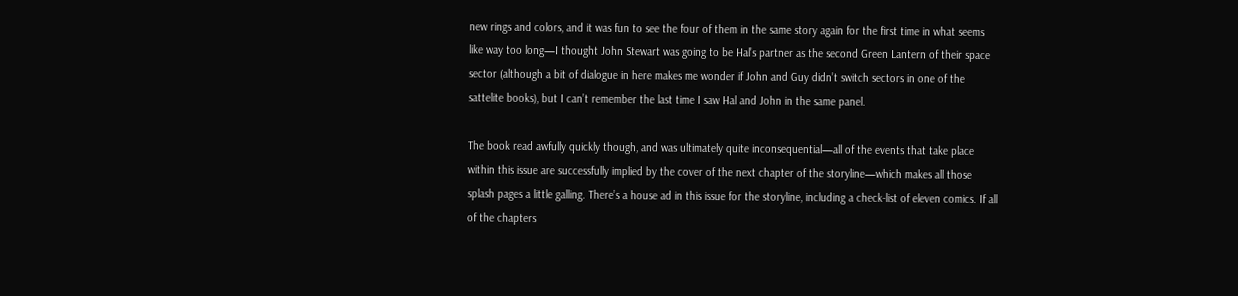new rings and colors, and it was fun to see the four of them in the same story again for the first time in what seems like way too long—I thought John Stewart was going to be Hal’s partner as the second Green Lantern of their space sector (although a bit of dialogue in here makes me wonder if John and Guy didn’t switch sectors in one of the sattelite books), but I can’t remember the last time I saw Hal and John in the same panel.

The book read awfully quickly though, and was ultimately quite inconsequential—all of the events that take place within this issue are successfully implied by the cover of the next chapter of the storyline—which makes all those splash pages a little galling. There’s a house ad in this issue for the storyline, including a check-list of eleven comics. If all of the chapters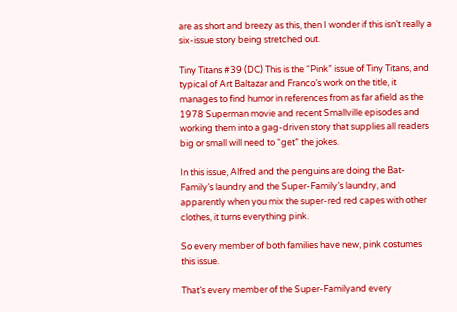are as short and breezy as this, then I wonder if this isn’t really a six-issue story being stretched out.

Tiny Titans #39 (DC) This is the “Pink” issue of Tiny Titans, and typical of Art Baltazar and Franco’s work on the title, it manages to find humor in references from as far afield as the 1978 Superman movie and recent Smallville episodes and working them into a gag-driven story that supplies all readers big or small will need to “get” the jokes.

In this issue, Alfred and the penguins are doing the Bat-Family’s laundry and the Super-Family’s laundry, and apparently when you mix the super-red red capes with other clothes, it turns everything pink.

So every member of both families have new, pink costumes this issue.

That’s every member of the Super-Familyand every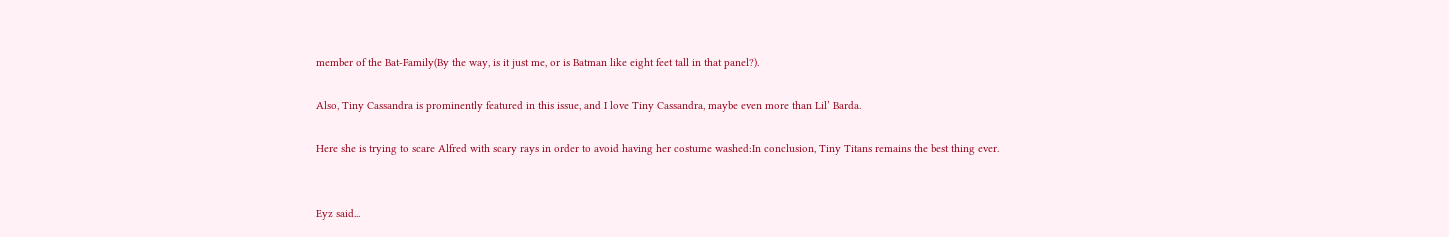member of the Bat-Family(By the way, is it just me, or is Batman like eight feet tall in that panel?).

Also, Tiny Cassandra is prominently featured in this issue, and I love Tiny Cassandra, maybe even more than Lil’ Barda.

Here she is trying to scare Alfred with scary rays in order to avoid having her costume washed:In conclusion, Tiny Titans remains the best thing ever.


Eyz said...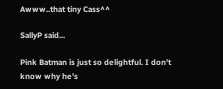Awww..that tiny Cass^^

SallyP said...

Pink Batman is just so delightful. I don't know why he's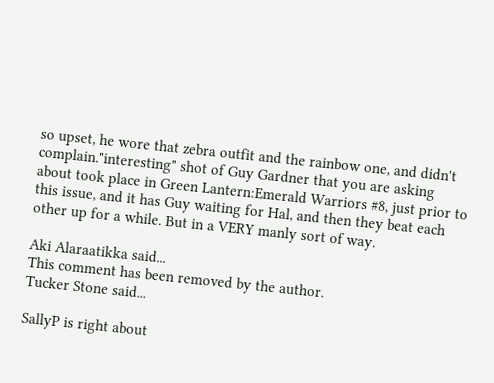so upset, he wore that zebra outfit and the rainbow one, and didn't complain."interesting" shot of Guy Gardner that you are asking about took place in Green Lantern:Emerald Warriors #8, just prior to this issue, and it has Guy waiting for Hal, and then they beat each other up for a while. But in a VERY manly sort of way.

Aki Alaraatikka said...
This comment has been removed by the author.
Tucker Stone said...

SallyP is right about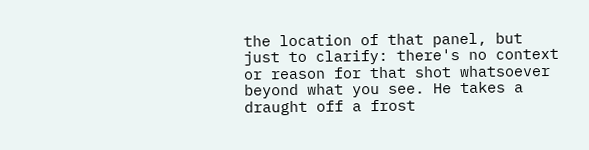the location of that panel, but just to clarify: there's no context or reason for that shot whatsoever beyond what you see. He takes a draught off a frost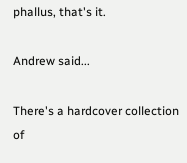phallus, that's it.

Andrew said...

There's a hardcover collection of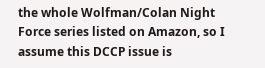the whole Wolfman/Colan Night Force series listed on Amazon, so I assume this DCCP issue is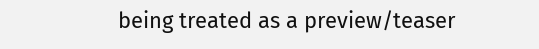being treated as a preview/teaser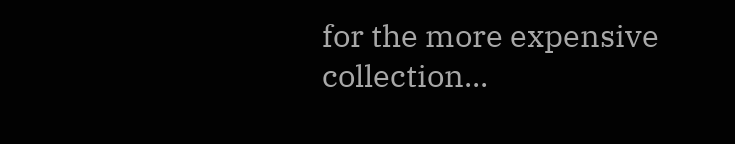for the more expensive collection...